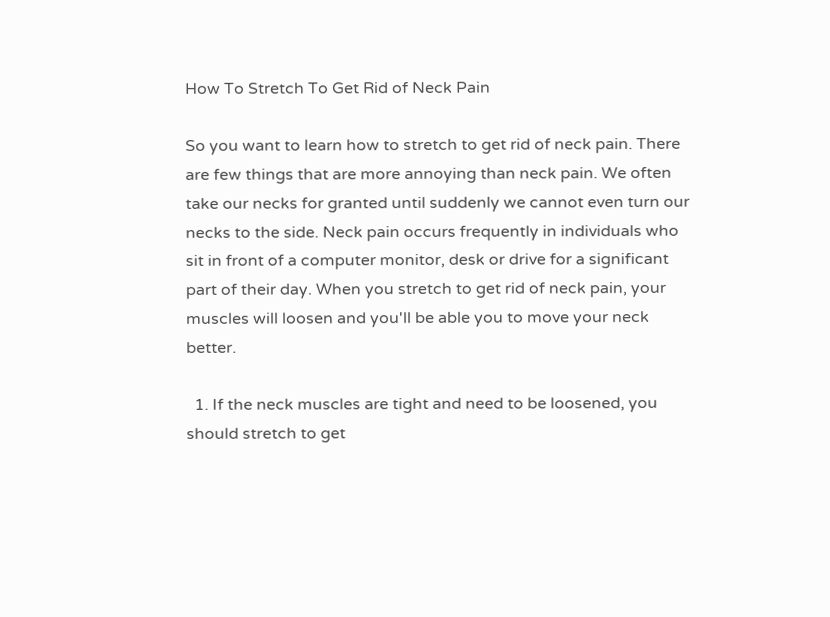How To Stretch To Get Rid of Neck Pain

So you want to learn how to stretch to get rid of neck pain. There are few things that are more annoying than neck pain. We often take our necks for granted until suddenly we cannot even turn our necks to the side. Neck pain occurs frequently in individuals who sit in front of a computer monitor, desk or drive for a significant part of their day. When you stretch to get rid of neck pain, your muscles will loosen and you'll be able you to move your neck better.

  1. If the neck muscles are tight and need to be loosened, you should stretch to get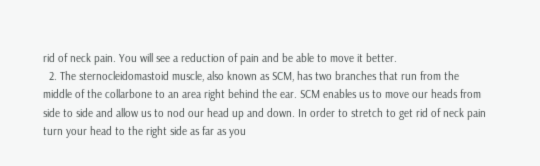rid of neck pain. You will see a reduction of pain and be able to move it better.
  2. The sternocleidomastoid muscle, also known as SCM, has two branches that run from the middle of the collarbone to an area right behind the ear. SCM enables us to move our heads from side to side and allow us to nod our head up and down. In order to stretch to get rid of neck pain turn your head to the right side as far as you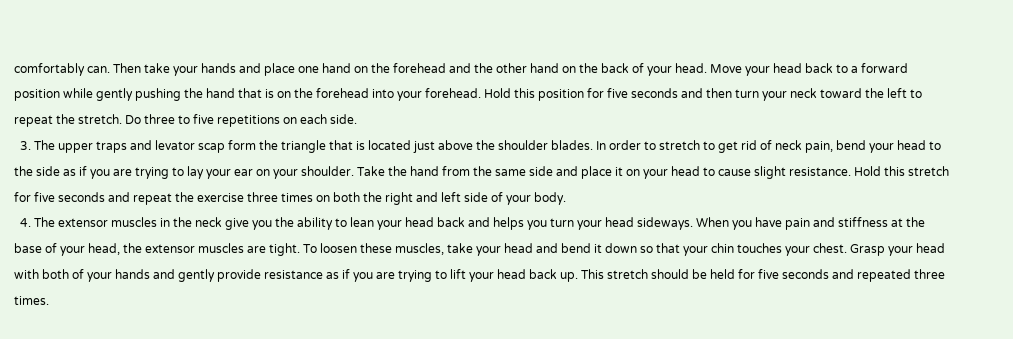comfortably can. Then take your hands and place one hand on the forehead and the other hand on the back of your head. Move your head back to a forward position while gently pushing the hand that is on the forehead into your forehead. Hold this position for five seconds and then turn your neck toward the left to repeat the stretch. Do three to five repetitions on each side.
  3. The upper traps and levator scap form the triangle that is located just above the shoulder blades. In order to stretch to get rid of neck pain, bend your head to the side as if you are trying to lay your ear on your shoulder. Take the hand from the same side and place it on your head to cause slight resistance. Hold this stretch for five seconds and repeat the exercise three times on both the right and left side of your body.
  4. The extensor muscles in the neck give you the ability to lean your head back and helps you turn your head sideways. When you have pain and stiffness at the base of your head, the extensor muscles are tight. To loosen these muscles, take your head and bend it down so that your chin touches your chest. Grasp your head with both of your hands and gently provide resistance as if you are trying to lift your head back up. This stretch should be held for five seconds and repeated three times.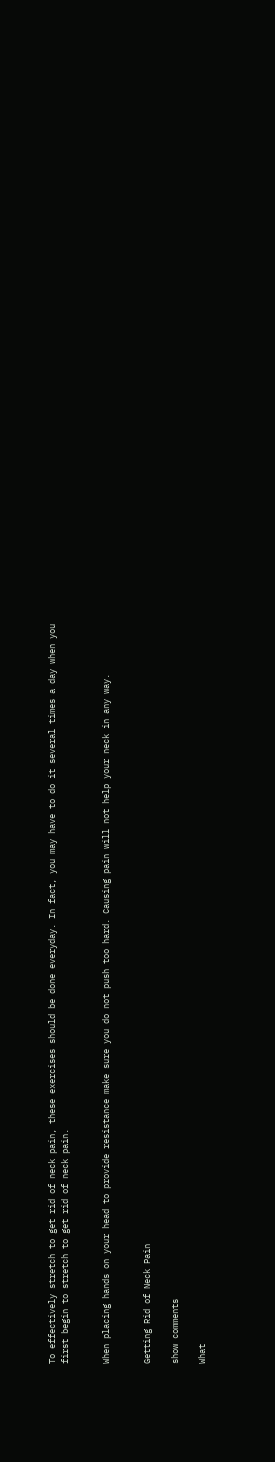To effectively stretch to get rid of neck pain, these exercises should be done everyday. In fact, you may have to do it several times a day when you first begin to stretch to get rid of neck pain.


When placing hands on your head to provide resistance make sure you do not push too hard. Causing pain will not help your neck in any way.


Getting Rid of Neck Pain

show comments

What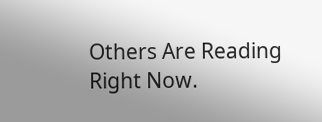Others Are Reading Right Now.